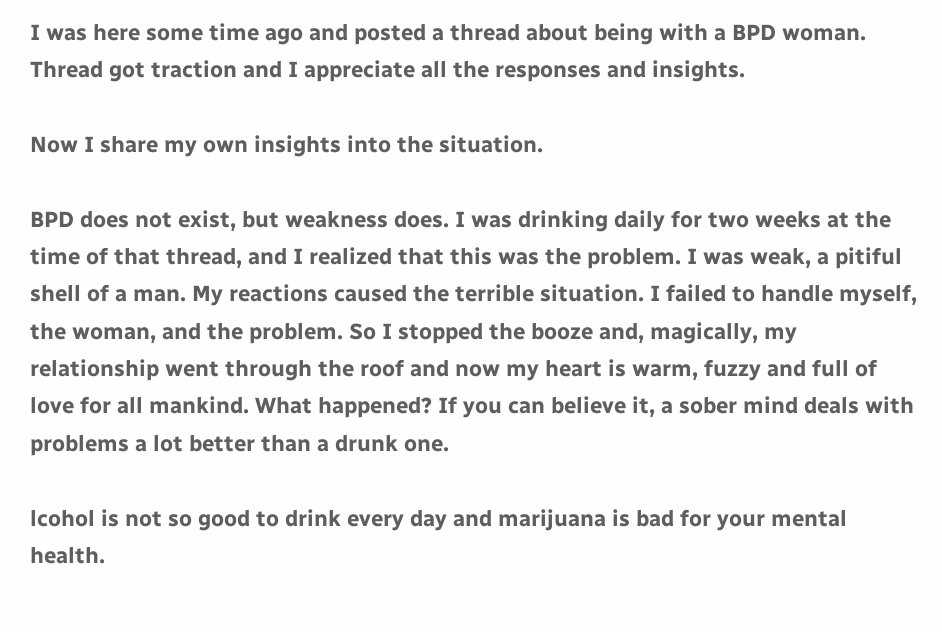I was here some time ago and posted a thread about being with a BPD woman. Thread got traction and I appreciate all the responses and insights.

Now I share my own insights into the situation.

BPD does not exist, but weakness does. I was drinking daily for two weeks at the time of that thread, and I realized that this was the problem. I was weak, a pitiful shell of a man. My reactions caused the terrible situation. I failed to handle myself, the woman, and the problem. So I stopped the booze and, magically, my relationship went through the roof and now my heart is warm, fuzzy and full of love for all mankind. What happened? If you can believe it, a sober mind deals with problems a lot better than a drunk one.

lcohol is not so good to drink every day and marijuana is bad for your mental health.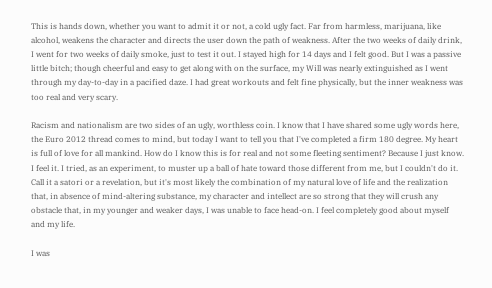This is hands down, whether you want to admit it or not, a cold ugly fact. Far from harmless, marijuana, like alcohol, weakens the character and directs the user down the path of weakness. After the two weeks of daily drink, I went for two weeks of daily smoke, just to test it out. I stayed high for 14 days and I felt good. But I was a passive little bitch; though cheerful and easy to get along with on the surface, my Will was nearly extinguished as I went through my day-to-day in a pacified daze. I had great workouts and felt fine physically, but the inner weakness was too real and very scary.

Racism and nationalism are two sides of an ugly, worthless coin. I know that I have shared some ugly words here, the Euro 2012 thread comes to mind, but today I want to tell you that I've completed a firm 180 degree. My heart is full of love for all mankind. How do I know this is for real and not some fleeting sentiment? Because I just know. I feel it. I tried, as an experiment, to muster up a ball of hate toward those different from me, but I couldn't do it. Call it a satori or a revelation, but it's most likely the combination of my natural love of life and the realization that, in absence of mind-altering substance, my character and intellect are so strong that they will crush any obstacle that, in my younger and weaker days, I was unable to face head-on. I feel completely good about myself and my life.

I was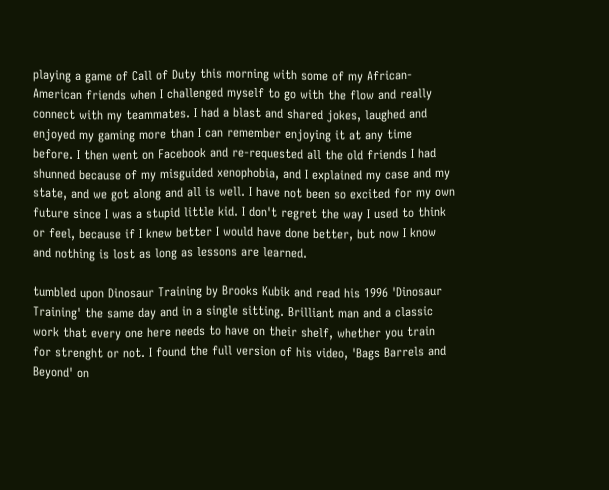playing a game of Call of Duty this morning with some of my African-American friends when I challenged myself to go with the flow and really connect with my teammates. I had a blast and shared jokes, laughed and enjoyed my gaming more than I can remember enjoying it at any time before. I then went on Facebook and re-requested all the old friends I had shunned because of my misguided xenophobia, and I explained my case and my state, and we got along and all is well. I have not been so excited for my own future since I was a stupid little kid. I don't regret the way I used to think or feel, because if I knew better I would have done better, but now I know and nothing is lost as long as lessons are learned.

tumbled upon Dinosaur Training by Brooks Kubik and read his 1996 'Dinosaur Training' the same day and in a single sitting. Brilliant man and a classic work that every one here needs to have on their shelf, whether you train for strenght or not. I found the full version of his video, 'Bags Barrels and Beyond' on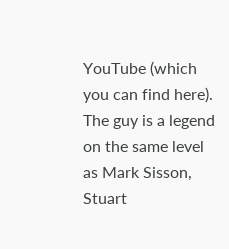YouTube (which you can find here). The guy is a legend on the same level as Mark Sisson, Stuart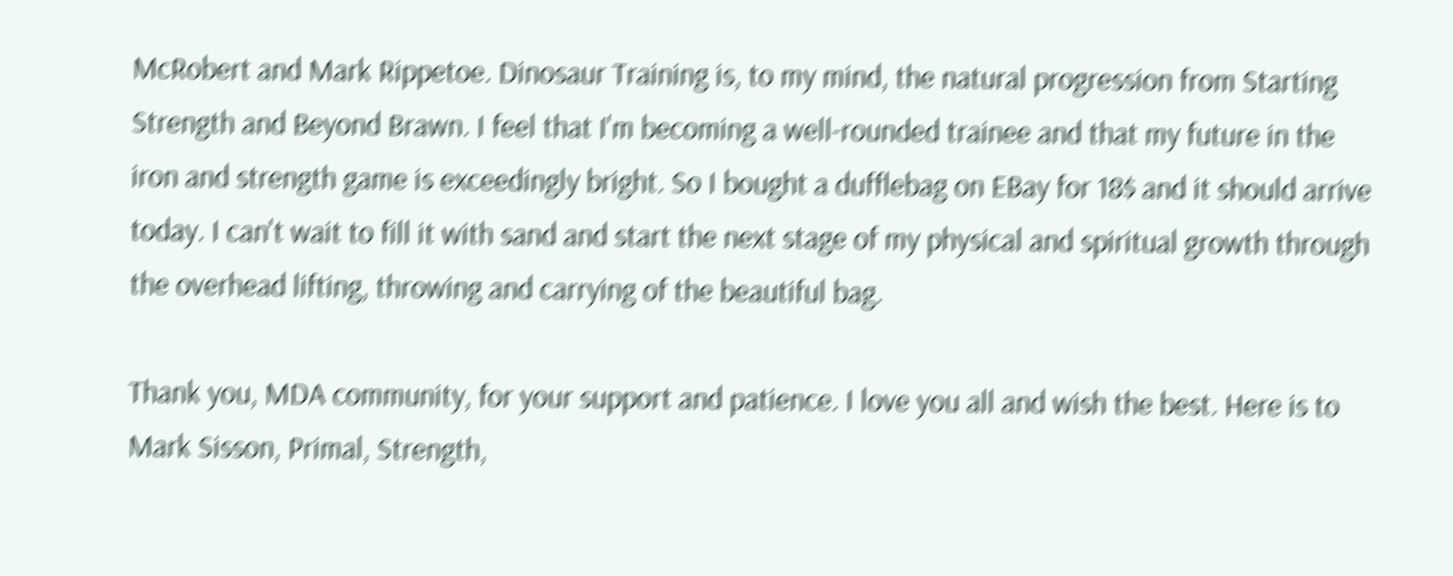McRobert and Mark Rippetoe. Dinosaur Training is, to my mind, the natural progression from Starting Strength and Beyond Brawn. I feel that I'm becoming a well-rounded trainee and that my future in the iron and strength game is exceedingly bright. So I bought a dufflebag on EBay for 18$ and it should arrive today. I can't wait to fill it with sand and start the next stage of my physical and spiritual growth through the overhead lifting, throwing and carrying of the beautiful bag.

Thank you, MDA community, for your support and patience. I love you all and wish the best. Here is to Mark Sisson, Primal, Strength,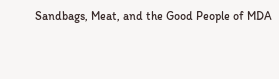Sandbags, Meat, and the Good People of MDA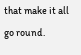that make it all go round.